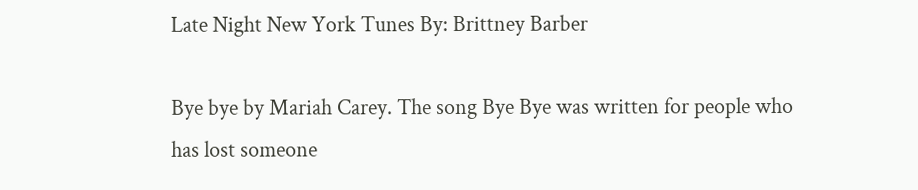Late Night New York Tunes By: Brittney Barber

Bye bye by Mariah Carey. The song Bye Bye was written for people who has lost someone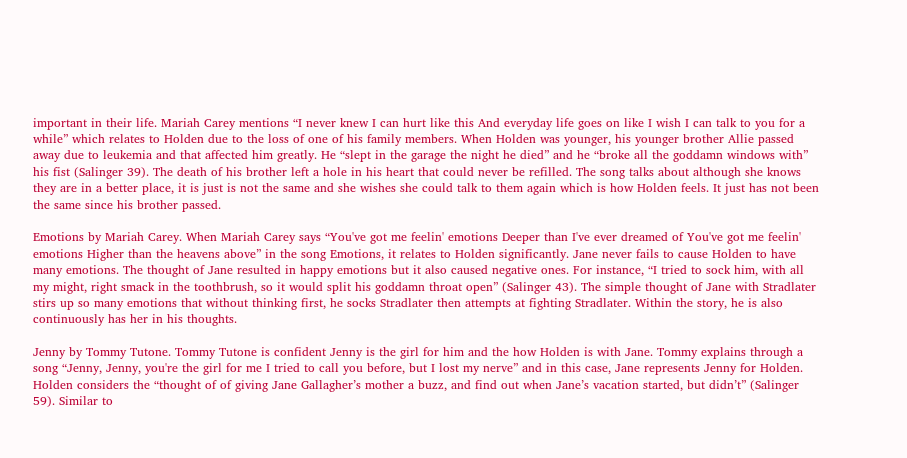important in their life. Mariah Carey mentions “I never knew I can hurt like this And everyday life goes on like I wish I can talk to you for a while” which relates to Holden due to the loss of one of his family members. When Holden was younger, his younger brother Allie passed away due to leukemia and that affected him greatly. He “slept in the garage the night he died” and he “broke all the goddamn windows with” his fist (Salinger 39). The death of his brother left a hole in his heart that could never be refilled. The song talks about although she knows they are in a better place, it is just is not the same and she wishes she could talk to them again which is how Holden feels. It just has not been the same since his brother passed.

Emotions by Mariah Carey. When Mariah Carey says “You've got me feelin' emotions Deeper than I've ever dreamed of You've got me feelin' emotions Higher than the heavens above” in the song Emotions, it relates to Holden significantly. Jane never fails to cause Holden to have many emotions. The thought of Jane resulted in happy emotions but it also caused negative ones. For instance, “I tried to sock him, with all my might, right smack in the toothbrush, so it would split his goddamn throat open” (Salinger 43). The simple thought of Jane with Stradlater stirs up so many emotions that without thinking first, he socks Stradlater then attempts at fighting Stradlater. Within the story, he is also continuously has her in his thoughts.

Jenny by Tommy Tutone. Tommy Tutone is confident Jenny is the girl for him and the how Holden is with Jane. Tommy explains through a song “Jenny, Jenny, you're the girl for me I tried to call you before, but I lost my nerve” and in this case, Jane represents Jenny for Holden. Holden considers the “thought of of giving Jane Gallagher’s mother a buzz, and find out when Jane’s vacation started, but didn’t” (Salinger 59). Similar to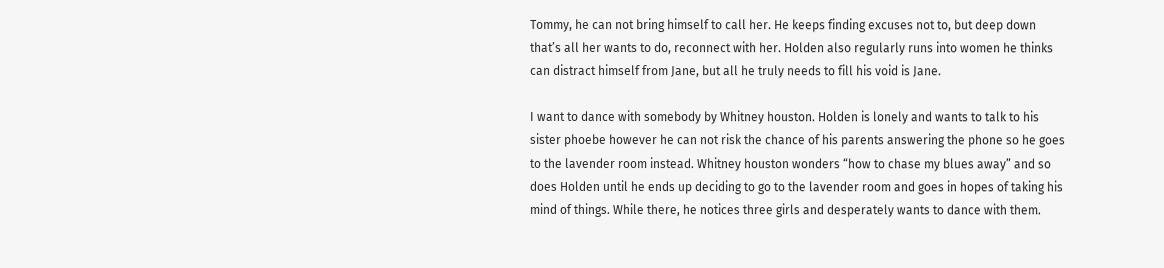Tommy, he can not bring himself to call her. He keeps finding excuses not to, but deep down that’s all her wants to do, reconnect with her. Holden also regularly runs into women he thinks can distract himself from Jane, but all he truly needs to fill his void is Jane.

I want to dance with somebody by Whitney houston. Holden is lonely and wants to talk to his sister phoebe however he can not risk the chance of his parents answering the phone so he goes to the lavender room instead. Whitney houston wonders “how to chase my blues away” and so does Holden until he ends up deciding to go to the lavender room and goes in hopes of taking his mind of things. While there, he notices three girls and desperately wants to dance with them.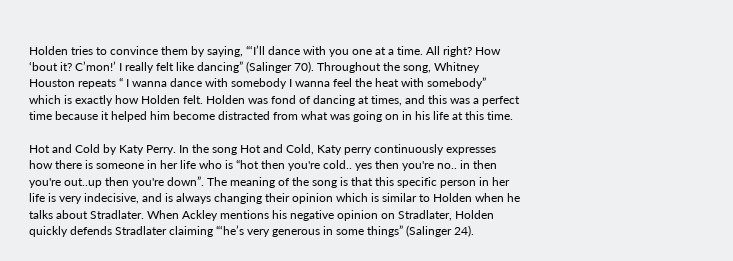Holden tries to convince them by saying, “‘I’ll dance with you one at a time. All right? How ‘bout it? C’mon!’ I really felt like dancing” (Salinger 70). Throughout the song, Whitney Houston repeats “ I wanna dance with somebody I wanna feel the heat with somebody” which is exactly how Holden felt. Holden was fond of dancing at times, and this was a perfect time because it helped him become distracted from what was going on in his life at this time.

Hot and Cold by Katy Perry. In the song Hot and Cold, Katy perry continuously expresses how there is someone in her life who is “hot then you're cold.. yes then you're no.. in then you're out..up then you're down”. The meaning of the song is that this specific person in her life is very indecisive, and is always changing their opinion which is similar to Holden when he talks about Stradlater. When Ackley mentions his negative opinion on Stradlater, Holden quickly defends Stradlater claiming “‘he’s very generous in some things” (Salinger 24).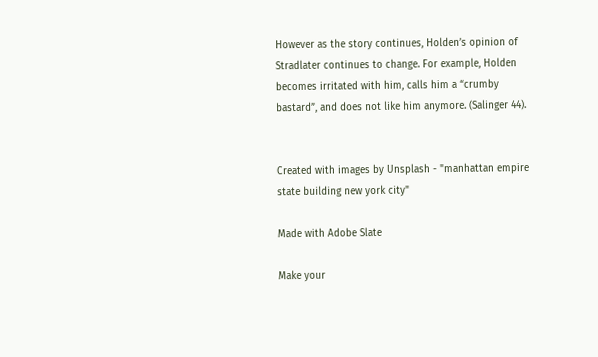However as the story continues, Holden’s opinion of Stradlater continues to change. For example, Holden becomes irritated with him, calls him a “crumby bastard”, and does not like him anymore. (Salinger 44).


Created with images by Unsplash - "manhattan empire state building new york city"

Made with Adobe Slate

Make your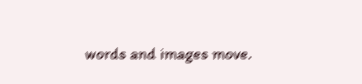words and images move.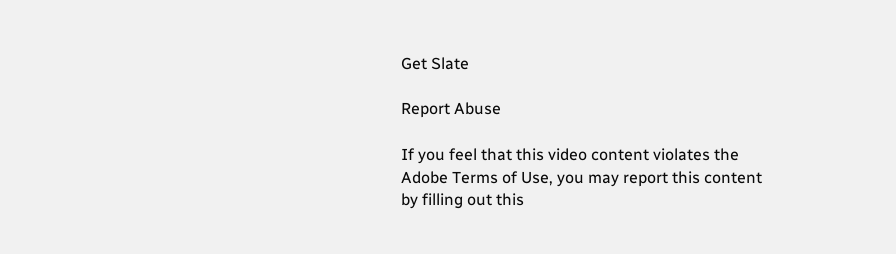Get Slate

Report Abuse

If you feel that this video content violates the Adobe Terms of Use, you may report this content by filling out this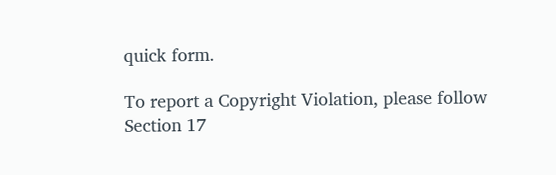quick form.

To report a Copyright Violation, please follow Section 17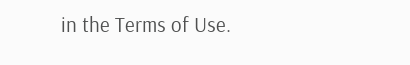in the Terms of Use.